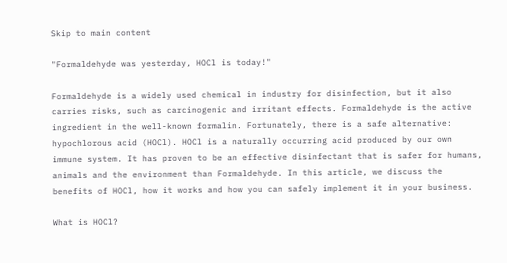Skip to main content

"Formaldehyde was yesterday, HOCl is today!"

Formaldehyde is a widely used chemical in industry for disinfection, but it also carries risks, such as carcinogenic and irritant effects. Formaldehyde is the active ingredient in the well-known formalin. Fortunately, there is a safe alternative: hypochlorous acid (HOCl). HOCl is a naturally occurring acid produced by our own immune system. It has proven to be an effective disinfectant that is safer for humans, animals and the environment than Formaldehyde. In this article, we discuss the benefits of HOCl, how it works and how you can safely implement it in your business.

What is HOCl?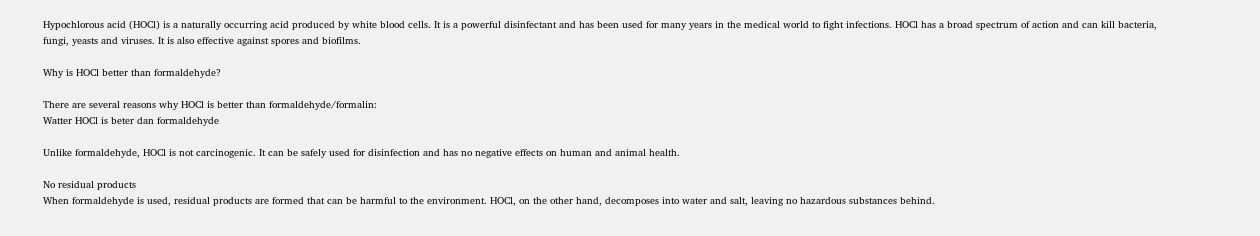Hypochlorous acid (HOCl) is a naturally occurring acid produced by white blood cells. It is a powerful disinfectant and has been used for many years in the medical world to fight infections. HOCl has a broad spectrum of action and can kill bacteria, fungi, yeasts and viruses. It is also effective against spores and biofilms.

Why is HOCl better than formaldehyde?

There are several reasons why HOCl is better than formaldehyde/formalin:
Watter HOCl is beter dan formaldehyde

Unlike formaldehyde, HOCl is not carcinogenic. It can be safely used for disinfection and has no negative effects on human and animal health.

No residual products
When formaldehyde is used, residual products are formed that can be harmful to the environment. HOCl, on the other hand, decomposes into water and salt, leaving no hazardous substances behind.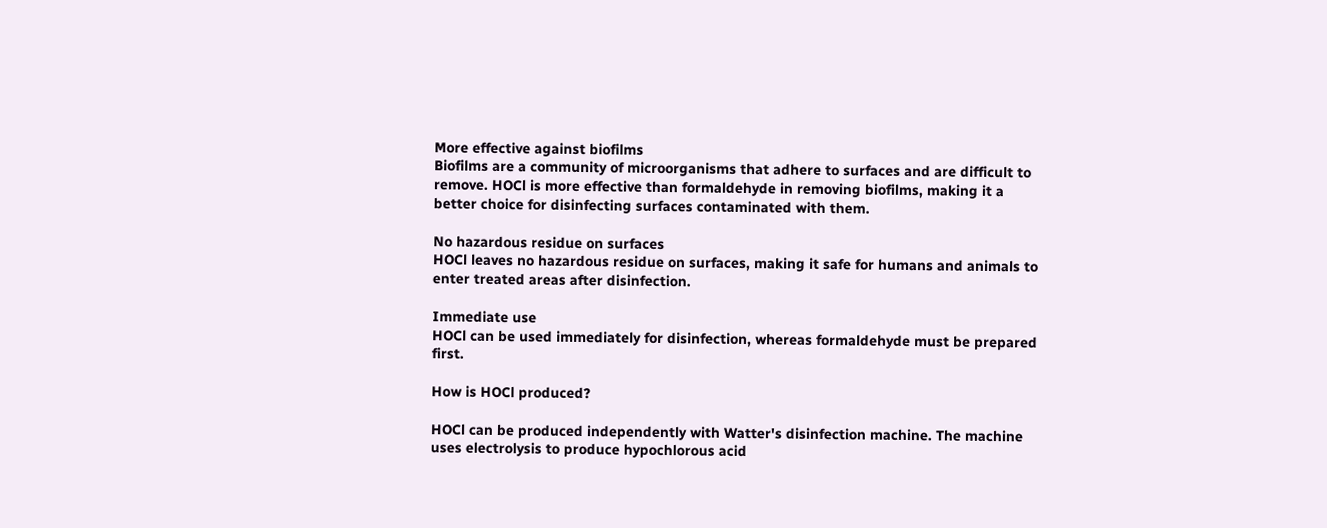More effective against biofilms
Biofilms are a community of microorganisms that adhere to surfaces and are difficult to remove. HOCl is more effective than formaldehyde in removing biofilms, making it a better choice for disinfecting surfaces contaminated with them.

No hazardous residue on surfaces
HOCl leaves no hazardous residue on surfaces, making it safe for humans and animals to enter treated areas after disinfection.

Immediate use
HOCl can be used immediately for disinfection, whereas formaldehyde must be prepared first.

How is HOCl produced?

HOCl can be produced independently with Watter's disinfection machine. The machine uses electrolysis to produce hypochlorous acid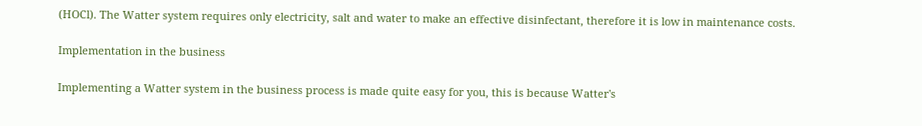(HOCl). The Watter system requires only electricity, salt and water to make an effective disinfectant, therefore it is low in maintenance costs.

Implementation in the business

Implementing a Watter system in the business process is made quite easy for you, this is because Watter's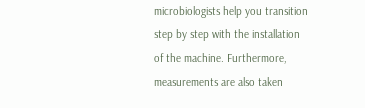microbiologists help you transition step by step with the installation of the machine. Furthermore, measurements are also taken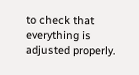to check that everything is adjusted properly.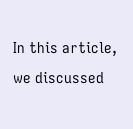In this article, we discussed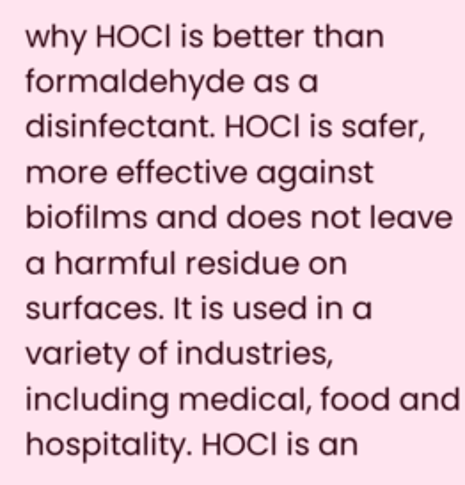why HOCl is better than formaldehyde as a disinfectant. HOCl is safer, more effective against biofilms and does not leave a harmful residue on surfaces. It is used in a variety of industries, including medical, food and hospitality. HOCl is an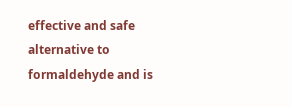effective and safe alternative to formaldehyde and is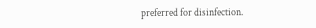preferred for disinfection.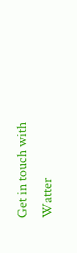Get in touch with Watter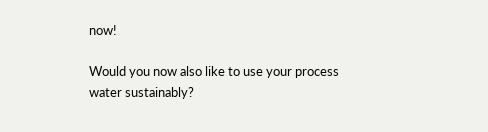now!

Would you now also like to use your process water sustainably?